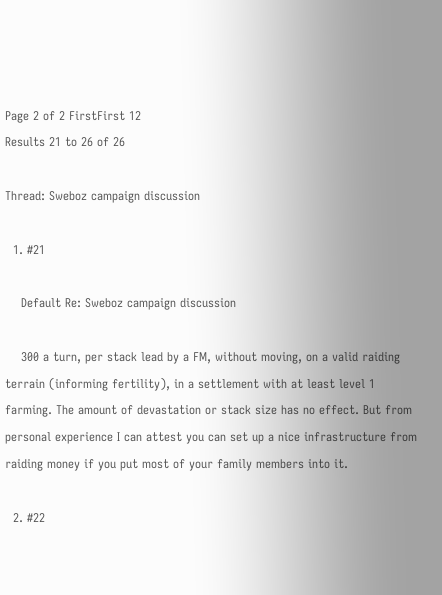Page 2 of 2 FirstFirst 12
Results 21 to 26 of 26

Thread: Sweboz campaign discussion

  1. #21

    Default Re: Sweboz campaign discussion

    300 a turn, per stack lead by a FM, without moving, on a valid raiding terrain (informing fertility), in a settlement with at least level 1 farming. The amount of devastation or stack size has no effect. But from personal experience I can attest you can set up a nice infrastructure from raiding money if you put most of your family members into it.

  2. #22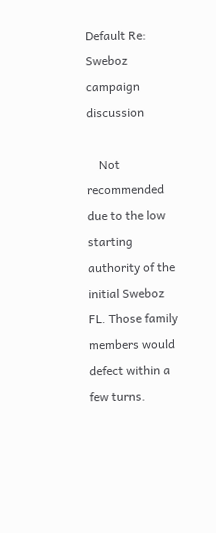Default Re: Sweboz campaign discussion

    Not recommended due to the low starting authority of the initial Sweboz FL. Those family members would defect within a few turns.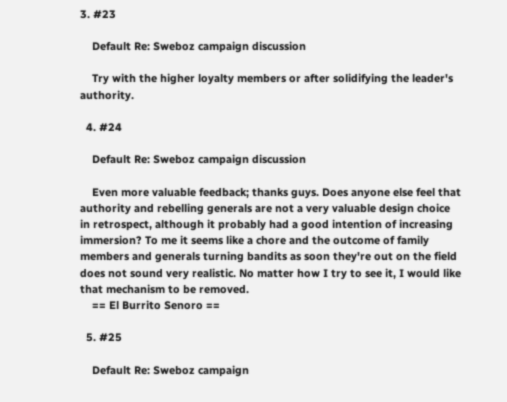3. #23

    Default Re: Sweboz campaign discussion

    Try with the higher loyalty members or after solidifying the leader's authority.

  4. #24

    Default Re: Sweboz campaign discussion

    Even more valuable feedback; thanks guys. Does anyone else feel that authority and rebelling generals are not a very valuable design choice in retrospect, although it probably had a good intention of increasing immersion? To me it seems like a chore and the outcome of family members and generals turning bandits as soon they're out on the field does not sound very realistic. No matter how I try to see it, I would like that mechanism to be removed.
    == El Burrito Senoro ==

  5. #25

    Default Re: Sweboz campaign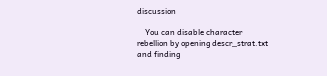discussion

    You can disable character rebellion by opening descr_strat.txt and finding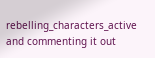rebelling_characters_active and commenting it out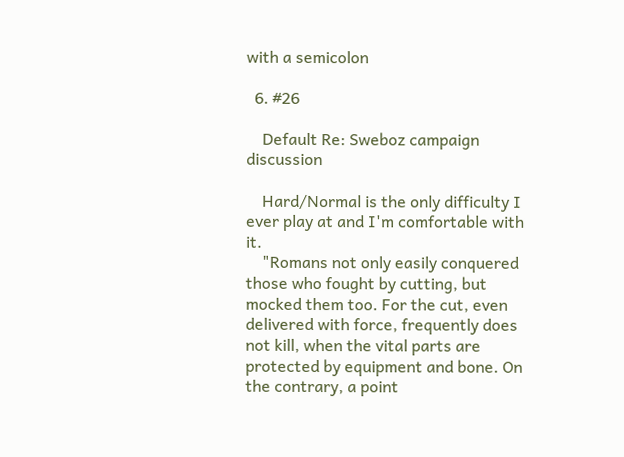with a semicolon

  6. #26

    Default Re: Sweboz campaign discussion

    Hard/Normal is the only difficulty I ever play at and I'm comfortable with it.
    "Romans not only easily conquered those who fought by cutting, but mocked them too. For the cut, even delivered with force, frequently does not kill, when the vital parts are protected by equipment and bone. On the contrary, a point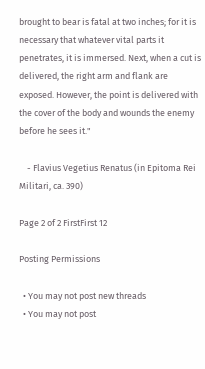brought to bear is fatal at two inches; for it is necessary that whatever vital parts it penetrates, it is immersed. Next, when a cut is delivered, the right arm and flank are exposed. However, the point is delivered with the cover of the body and wounds the enemy before he sees it."

    - Flavius Vegetius Renatus (in Epitoma Rei Militari, ca. 390)

Page 2 of 2 FirstFirst 12

Posting Permissions

  • You may not post new threads
  • You may not post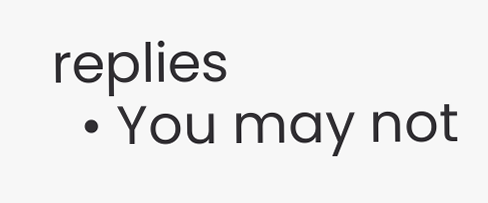replies
  • You may not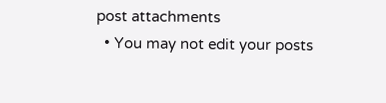post attachments
  • You may not edit your posts